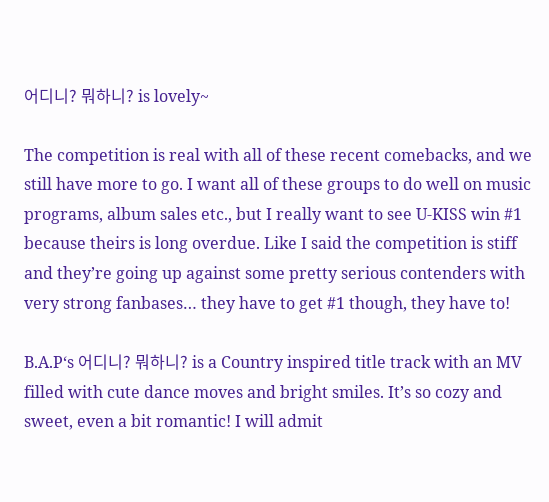어디니? 뭐하니? is lovely~

The competition is real with all of these recent comebacks, and we still have more to go. I want all of these groups to do well on music programs, album sales etc., but I really want to see U-KISS win #1 because theirs is long overdue. Like I said the competition is stiff and they’re going up against some pretty serious contenders with very strong fanbases… they have to get #1 though, they have to!

B.A.P‘s 어디니? 뭐하니? is a Country inspired title track with an MV filled with cute dance moves and bright smiles. It’s so cozy and sweet, even a bit romantic! I will admit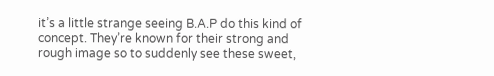it’s a little strange seeing B.A.P do this kind of concept. They’re known for their strong and rough image so to suddenly see these sweet,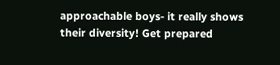approachable boys- it really shows their diversity! Get prepared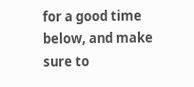for a good time below, and make sure to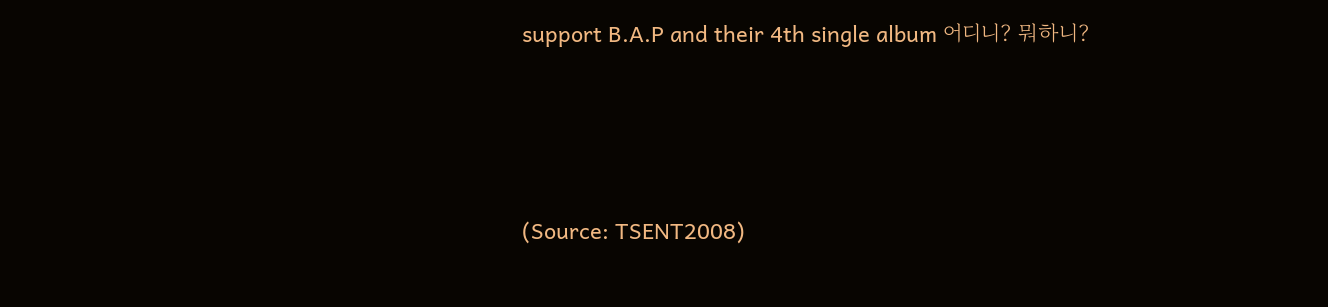support B.A.P and their 4th single album 어디니? 뭐하니?




(Source: TSENT2008)